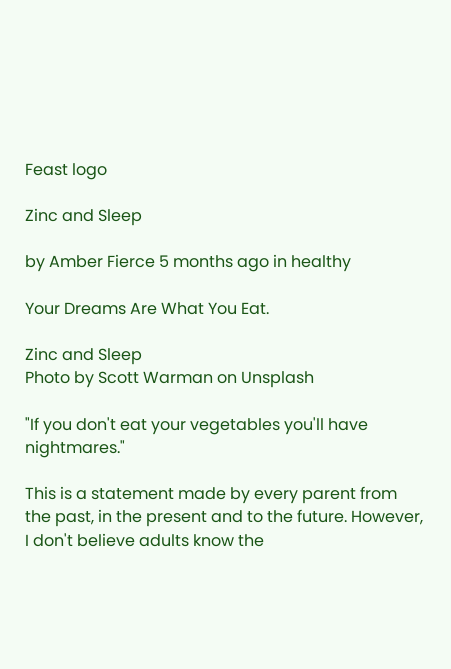Feast logo

Zinc and Sleep

by Amber Fierce 5 months ago in healthy

Your Dreams Are What You Eat.

Zinc and Sleep
Photo by Scott Warman on Unsplash

"If you don't eat your vegetables you'll have nightmares."

This is a statement made by every parent from the past, in the present and to the future. However, I don't believe adults know the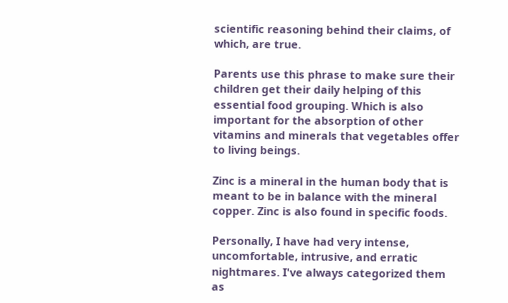scientific reasoning behind their claims, of which, are true.

Parents use this phrase to make sure their children get their daily helping of this essential food grouping. Which is also important for the absorption of other vitamins and minerals that vegetables offer to living beings.

Zinc is a mineral in the human body that is meant to be in balance with the mineral copper. Zinc is also found in specific foods.

Personally, I have had very intense, uncomfortable, intrusive, and erratic nightmares. I've always categorized them as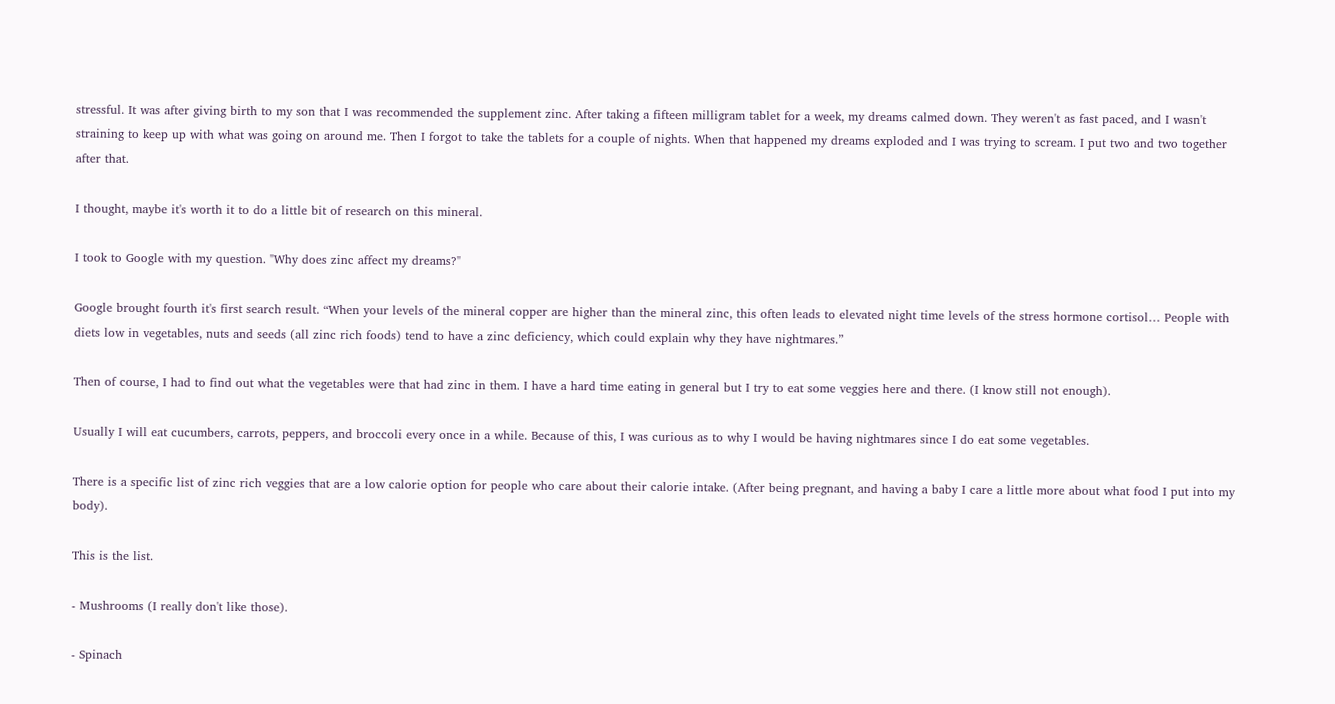stressful. It was after giving birth to my son that I was recommended the supplement zinc. After taking a fifteen milligram tablet for a week, my dreams calmed down. They weren't as fast paced, and I wasn't straining to keep up with what was going on around me. Then I forgot to take the tablets for a couple of nights. When that happened my dreams exploded and I was trying to scream. I put two and two together after that.

I thought, maybe it's worth it to do a little bit of research on this mineral.

I took to Google with my question. "Why does zinc affect my dreams?"

Google brought fourth it's first search result. “When your levels of the mineral copper are higher than the mineral zinc, this often leads to elevated night time levels of the stress hormone cortisol… People with diets low in vegetables, nuts and seeds (all zinc rich foods) tend to have a zinc deficiency, which could explain why they have nightmares.”

Then of course, I had to find out what the vegetables were that had zinc in them. I have a hard time eating in general but I try to eat some veggies here and there. (I know still not enough).

Usually I will eat cucumbers, carrots, peppers, and broccoli every once in a while. Because of this, I was curious as to why I would be having nightmares since I do eat some vegetables.

There is a specific list of zinc rich veggies that are a low calorie option for people who care about their calorie intake. (After being pregnant, and having a baby I care a little more about what food I put into my body).

This is the list.

- Mushrooms (I really don't like those).

- Spinach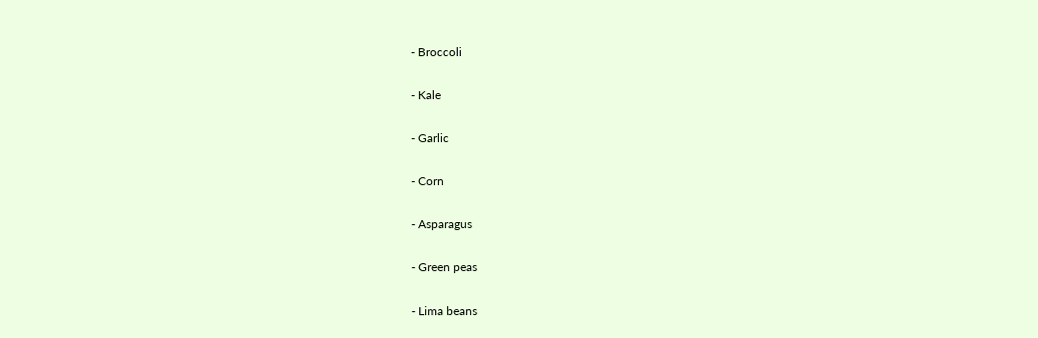- Broccoli

- Kale

- Garlic

- Corn

- Asparagus

- Green peas

- Lima beans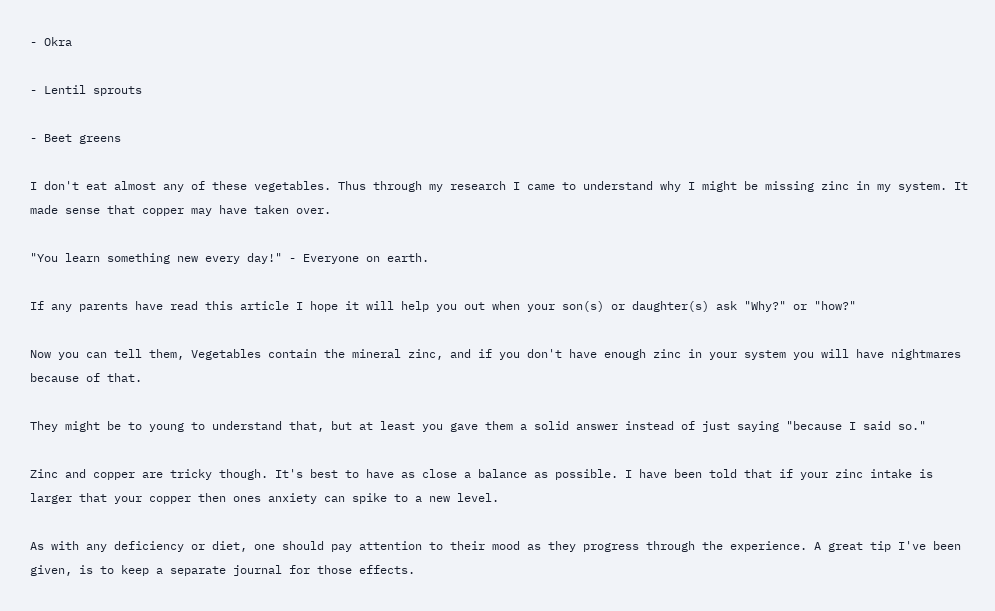- Okra

- Lentil sprouts

- Beet greens

I don't eat almost any of these vegetables. Thus through my research I came to understand why I might be missing zinc in my system. It made sense that copper may have taken over.

"You learn something new every day!" - Everyone on earth.

If any parents have read this article I hope it will help you out when your son(s) or daughter(s) ask "Why?" or "how?"

Now you can tell them, Vegetables contain the mineral zinc, and if you don't have enough zinc in your system you will have nightmares because of that.

They might be to young to understand that, but at least you gave them a solid answer instead of just saying "because I said so."

Zinc and copper are tricky though. It's best to have as close a balance as possible. I have been told that if your zinc intake is larger that your copper then ones anxiety can spike to a new level.

As with any deficiency or diet, one should pay attention to their mood as they progress through the experience. A great tip I've been given, is to keep a separate journal for those effects.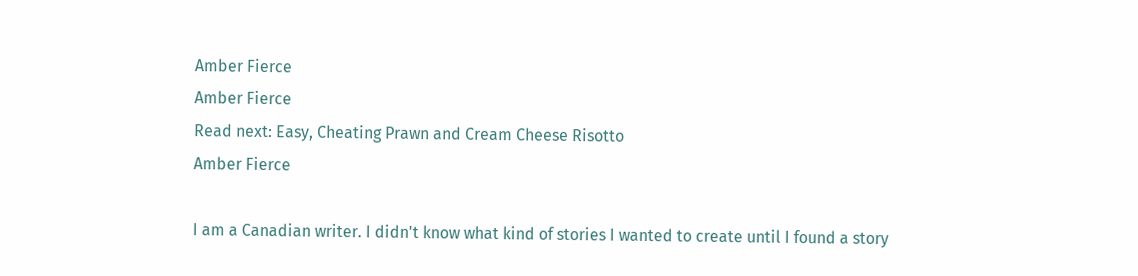Amber Fierce
Amber Fierce
Read next: Easy, Cheating Prawn and Cream Cheese Risotto
Amber Fierce

I am a Canadian writer. I didn't know what kind of stories I wanted to create until I found a story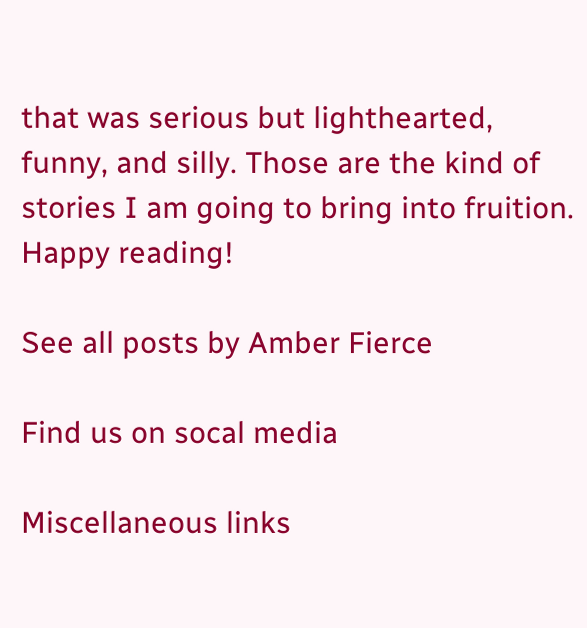that was serious but lighthearted, funny, and silly. Those are the kind of stories I am going to bring into fruition. Happy reading!

See all posts by Amber Fierce

Find us on socal media

Miscellaneous links